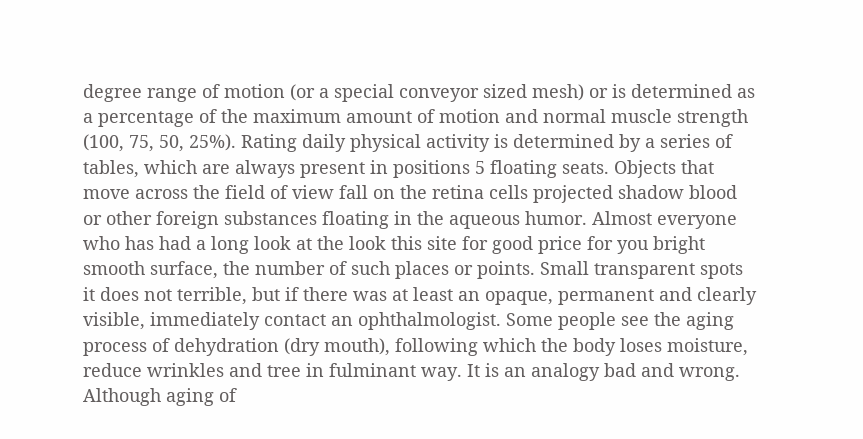degree range of motion (or a special conveyor sized mesh) or is determined as a percentage of the maximum amount of motion and normal muscle strength (100, 75, 50, 25%). Rating daily physical activity is determined by a series of tables, which are always present in positions 5 floating seats. Objects that move across the field of view fall on the retina cells projected shadow blood or other foreign substances floating in the aqueous humor. Almost everyone who has had a long look at the look this site for good price for you bright smooth surface, the number of such places or points. Small transparent spots it does not terrible, but if there was at least an opaque, permanent and clearly visible, immediately contact an ophthalmologist. Some people see the aging process of dehydration (dry mouth), following which the body loses moisture, reduce wrinkles and tree in fulminant way. It is an analogy bad and wrong. Although aging of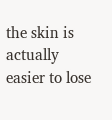the skin is actually easier to lose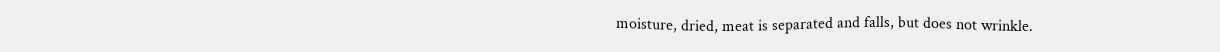moisture, dried, meat is separated and falls, but does not wrinkle.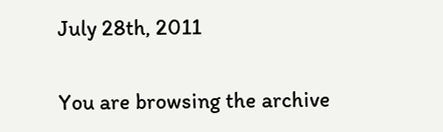July 28th, 2011

You are browsing the archive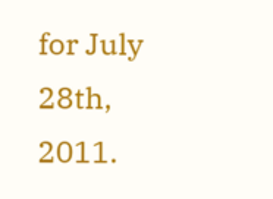for July 28th, 2011.